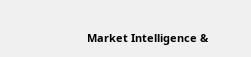Market Intelligence &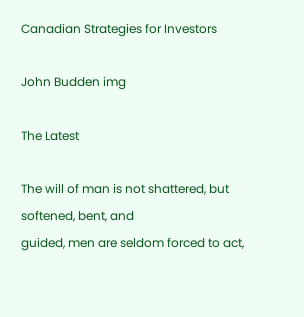Canadian Strategies for Investors

John Budden img

The Latest

The will of man is not shattered, but softened, bent, and
guided, men are seldom forced to act,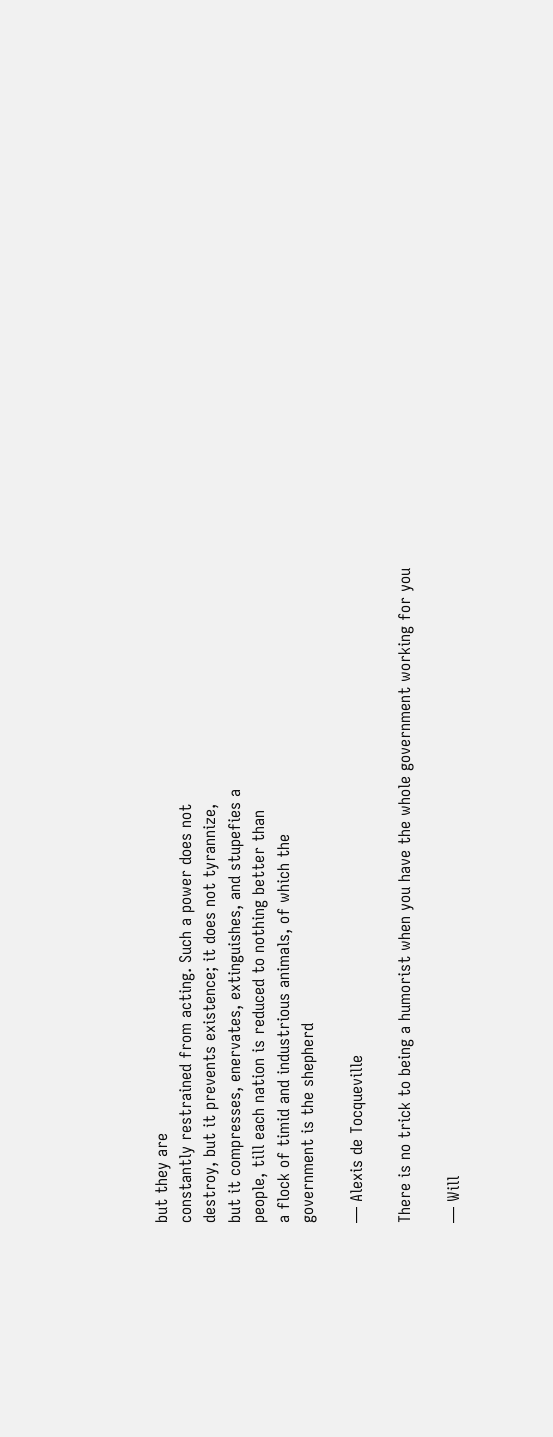but they are
constantly restrained from acting. Such a power does not
destroy, but it prevents existence; it does not tyrannize,
but it compresses, enervates, extinguishes, and stupefies a
people, till each nation is reduced to nothing better than
a flock of timid and industrious animals, of which the
government is the shepherd

— Alexis de Tocqueville

There is no trick to being a humorist when you have the whole government working for you

— Will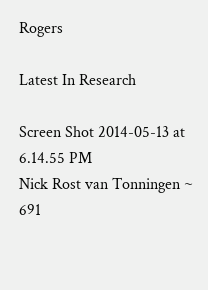Rogers

Latest In Research

Screen Shot 2014-05-13 at 6.14.55 PM
Nick Rost van Tonningen ~ 691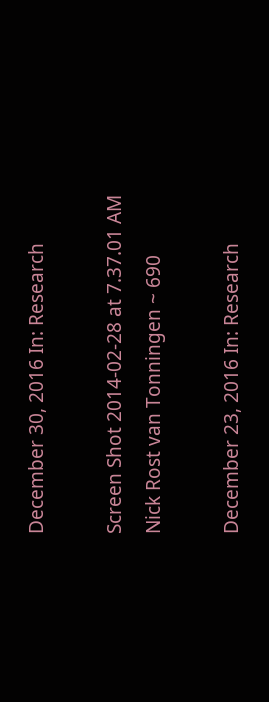December 30, 2016 In: Research

Screen Shot 2014-02-28 at 7.37.01 AM
Nick Rost van Tonningen ~ 690

December 23, 2016 In: Research